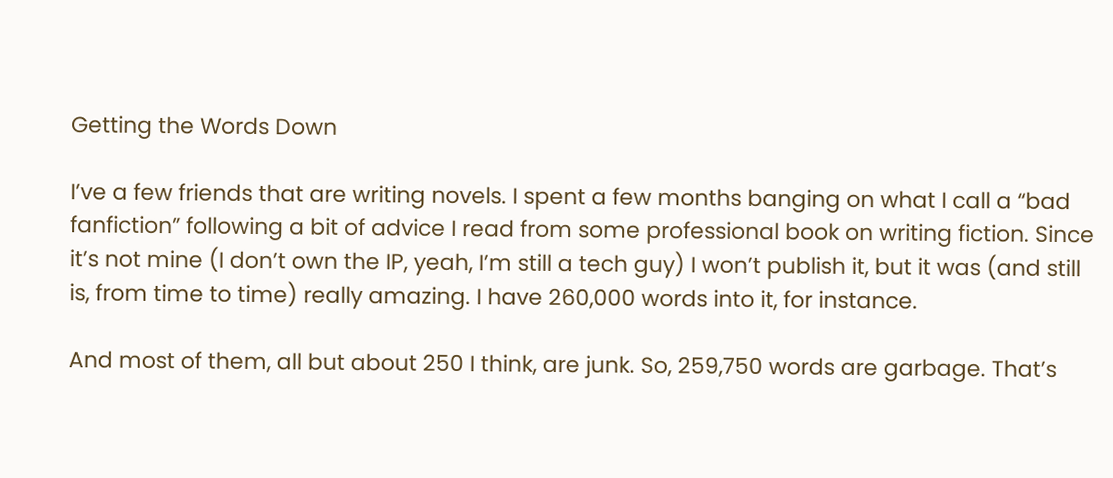Getting the Words Down

I’ve a few friends that are writing novels. I spent a few months banging on what I call a “bad fanfiction” following a bit of advice I read from some professional book on writing fiction. Since it’s not mine (I don’t own the IP, yeah, I’m still a tech guy) I won’t publish it, but it was (and still is, from time to time) really amazing. I have 260,000 words into it, for instance.

And most of them, all but about 250 I think, are junk. So, 259,750 words are garbage. That’s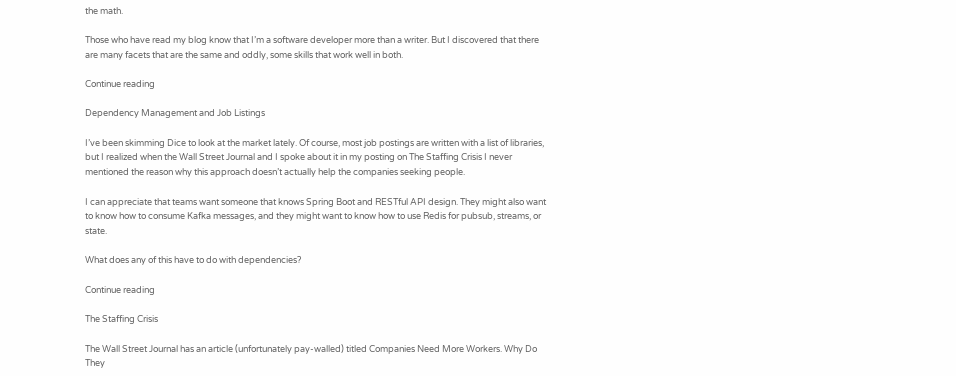the math.

Those who have read my blog know that I’m a software developer more than a writer. But I discovered that there are many facets that are the same and oddly, some skills that work well in both.

Continue reading

Dependency Management and Job Listings

I’ve been skimming Dice to look at the market lately. Of course, most job postings are written with a list of libraries, but I realized when the Wall Street Journal and I spoke about it in my posting on The Staffing Crisis I never mentioned the reason why this approach doesn’t actually help the companies seeking people.

I can appreciate that teams want someone that knows Spring Boot and RESTful API design. They might also want to know how to consume Kafka messages, and they might want to know how to use Redis for pubsub, streams, or state.

What does any of this have to do with dependencies?

Continue reading

The Staffing Crisis

The Wall Street Journal has an article (unfortunately pay-walled) titled Companies Need More Workers. Why Do They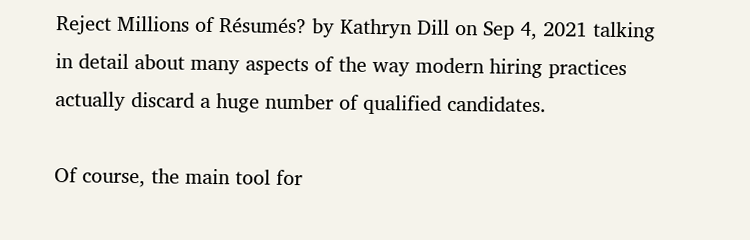Reject Millions of Résumés? by Kathryn Dill on Sep 4, 2021 talking in detail about many aspects of the way modern hiring practices actually discard a huge number of qualified candidates.

Of course, the main tool for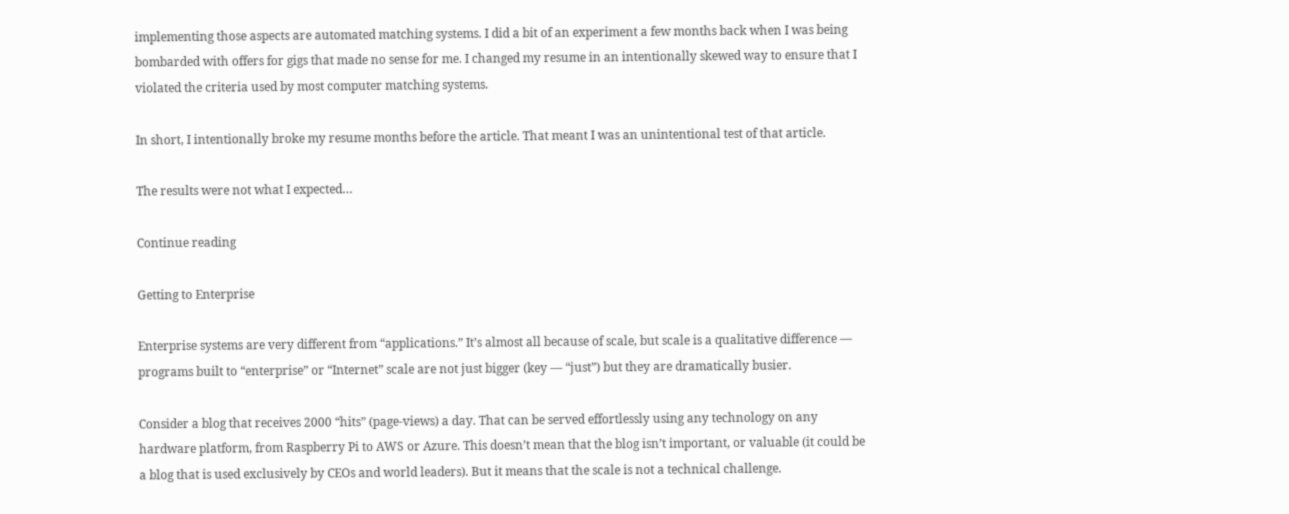implementing those aspects are automated matching systems. I did a bit of an experiment a few months back when I was being bombarded with offers for gigs that made no sense for me. I changed my resume in an intentionally skewed way to ensure that I violated the criteria used by most computer matching systems.

In short, I intentionally broke my resume months before the article. That meant I was an unintentional test of that article.

The results were not what I expected…

Continue reading

Getting to Enterprise

Enterprise systems are very different from “applications.” It’s almost all because of scale, but scale is a qualitative difference — programs built to “enterprise” or “Internet” scale are not just bigger (key — “just”) but they are dramatically busier.

Consider a blog that receives 2000 “hits” (page-views) a day. That can be served effortlessly using any technology on any hardware platform, from Raspberry Pi to AWS or Azure. This doesn’t mean that the blog isn’t important, or valuable (it could be a blog that is used exclusively by CEOs and world leaders). But it means that the scale is not a technical challenge.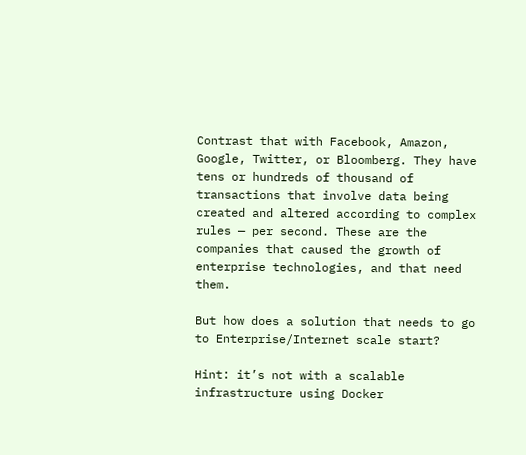Contrast that with Facebook, Amazon, Google, Twitter, or Bloomberg. They have tens or hundreds of thousand of transactions that involve data being created and altered according to complex rules — per second. These are the companies that caused the growth of enterprise technologies, and that need them.

But how does a solution that needs to go to Enterprise/Internet scale start?

Hint: it’s not with a scalable infrastructure using Docker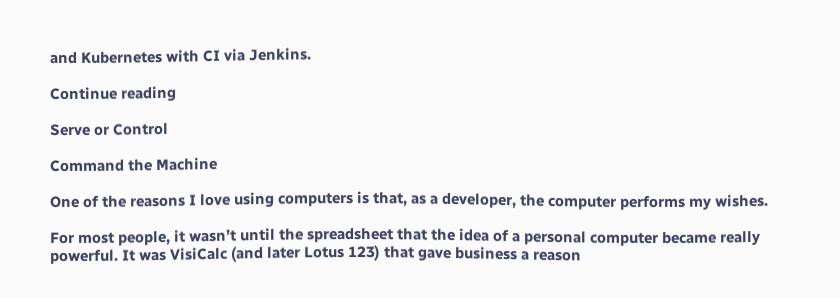and Kubernetes with CI via Jenkins.

Continue reading

Serve or Control

Command the Machine

One of the reasons I love using computers is that, as a developer, the computer performs my wishes.

For most people, it wasn’t until the spreadsheet that the idea of a personal computer became really powerful. It was VisiCalc (and later Lotus 123) that gave business a reason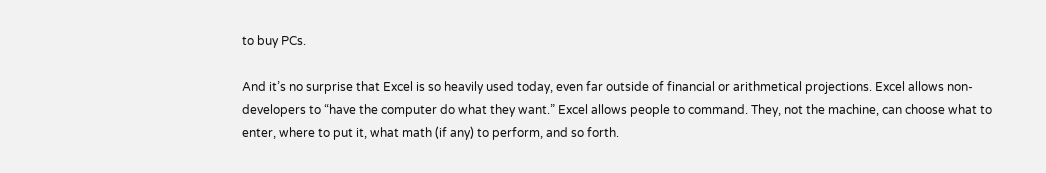to buy PCs.

And it’s no surprise that Excel is so heavily used today, even far outside of financial or arithmetical projections. Excel allows non-developers to “have the computer do what they want.” Excel allows people to command. They, not the machine, can choose what to enter, where to put it, what math (if any) to perform, and so forth.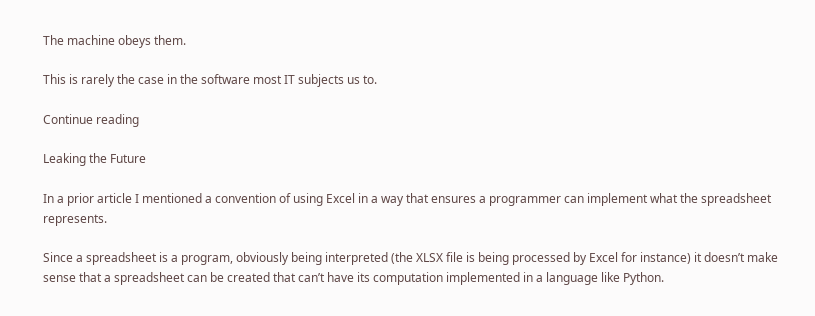The machine obeys them.

This is rarely the case in the software most IT subjects us to.

Continue reading

Leaking the Future

In a prior article I mentioned a convention of using Excel in a way that ensures a programmer can implement what the spreadsheet represents.

Since a spreadsheet is a program, obviously being interpreted (the XLSX file is being processed by Excel for instance) it doesn’t make sense that a spreadsheet can be created that can’t have its computation implemented in a language like Python.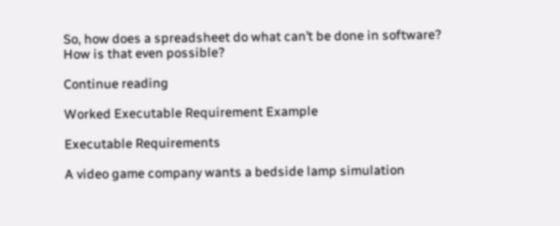So, how does a spreadsheet do what can’t be done in software? How is that even possible?

Continue reading

Worked Executable Requirement Example

Executable Requirements

A video game company wants a bedside lamp simulation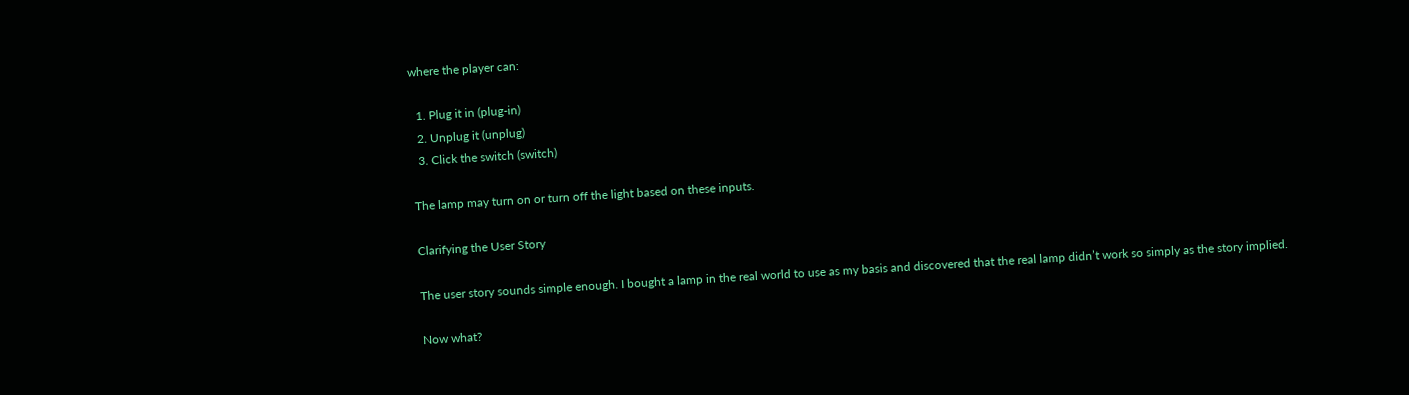where the player can:

  1. Plug it in (plug-in)
  2. Unplug it (unplug)
  3. Click the switch (switch)

The lamp may turn on or turn off the light based on these inputs.

Clarifying the User Story

The user story sounds simple enough. I bought a lamp in the real world to use as my basis and discovered that the real lamp didn’t work so simply as the story implied.

Now what?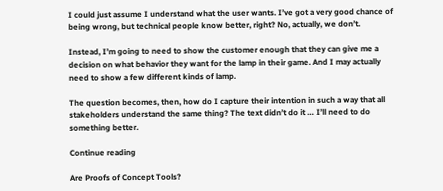I could just assume I understand what the user wants. I’ve got a very good chance of being wrong, but technical people know better, right? No, actually, we don’t.

Instead, I’m going to need to show the customer enough that they can give me a decision on what behavior they want for the lamp in their game. And I may actually need to show a few different kinds of lamp.

The question becomes, then, how do I capture their intention in such a way that all stakeholders understand the same thing? The text didn’t do it … I’ll need to do something better.

Continue reading

Are Proofs of Concept Tools?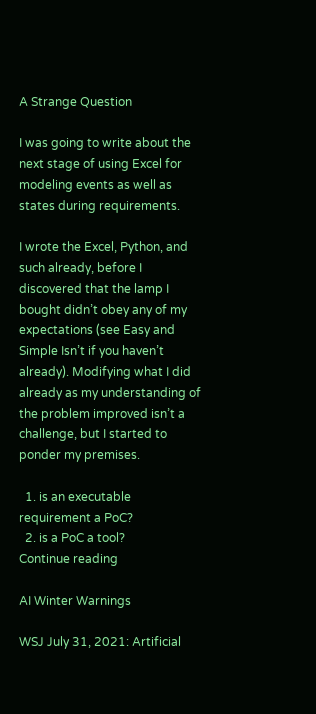A Strange Question

I was going to write about the next stage of using Excel for modeling events as well as states during requirements.

I wrote the Excel, Python, and such already, before I discovered that the lamp I bought didn’t obey any of my expectations (see Easy and Simple Isn’t if you haven’t already). Modifying what I did already as my understanding of the problem improved isn’t a challenge, but I started to ponder my premises.

  1. is an executable requirement a PoC?
  2. is a PoC a tool?
Continue reading

AI Winter Warnings

WSJ July 31, 2021: Artificial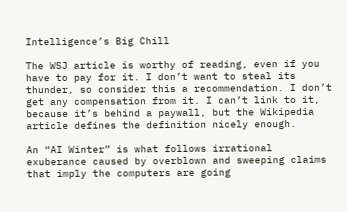Intelligence’s Big Chill

The WSJ article is worthy of reading, even if you have to pay for it. I don’t want to steal its thunder, so consider this a recommendation. I don’t get any compensation from it. I can’t link to it, because it’s behind a paywall, but the Wikipedia article defines the definition nicely enough.

An “AI Winter” is what follows irrational exuberance caused by overblown and sweeping claims that imply the computers are going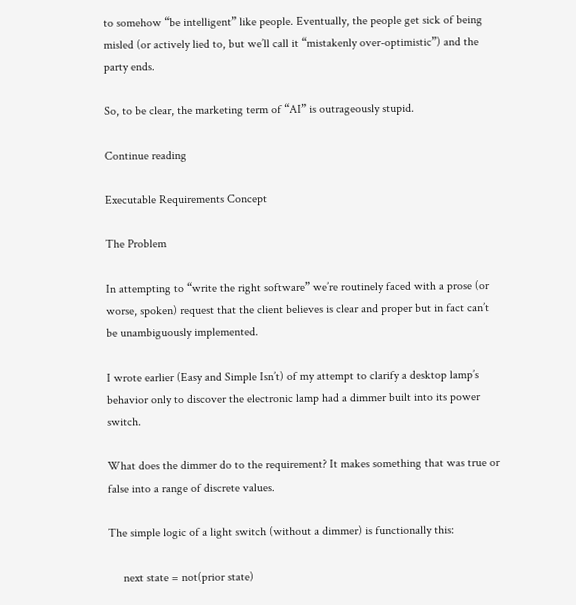to somehow “be intelligent” like people. Eventually, the people get sick of being misled (or actively lied to, but we’ll call it “mistakenly over-optimistic”) and the party ends.

So, to be clear, the marketing term of “AI” is outrageously stupid.

Continue reading

Executable Requirements Concept

The Problem

In attempting to “write the right software” we’re routinely faced with a prose (or worse, spoken) request that the client believes is clear and proper but in fact can’t be unambiguously implemented.

I wrote earlier (Easy and Simple Isn’t) of my attempt to clarify a desktop lamp’s behavior only to discover the electronic lamp had a dimmer built into its power switch.

What does the dimmer do to the requirement? It makes something that was true or false into a range of discrete values.

The simple logic of a light switch (without a dimmer) is functionally this:

     next state = not(prior state)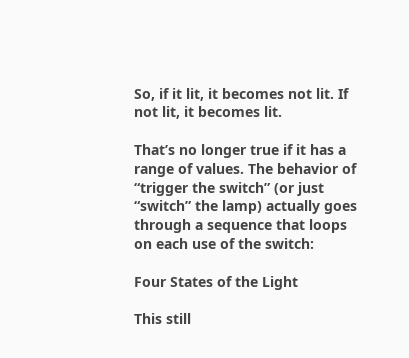So, if it lit, it becomes not lit. If not lit, it becomes lit.

That’s no longer true if it has a range of values. The behavior of “trigger the switch” (or just “switch” the lamp) actually goes through a sequence that loops on each use of the switch:

Four States of the Light

This still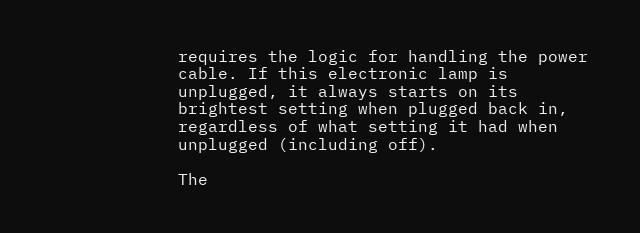requires the logic for handling the power cable. If this electronic lamp is unplugged, it always starts on its brightest setting when plugged back in, regardless of what setting it had when unplugged (including off).

The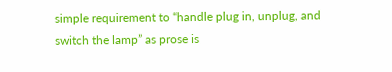simple requirement to “handle plug in, unplug, and switch the lamp” as prose is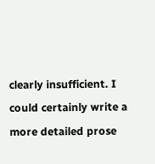clearly insufficient. I could certainly write a more detailed prose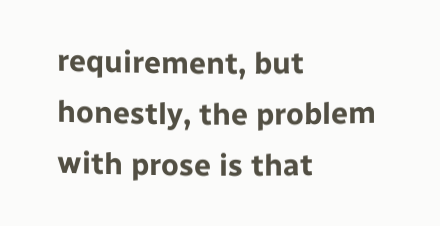requirement, but honestly, the problem with prose is that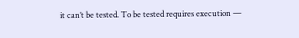it can’t be tested. To be tested requires execution —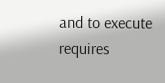and to execute requires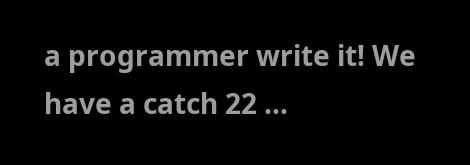a programmer write it! We have a catch 22 …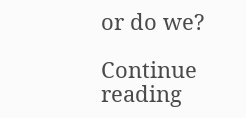or do we?

Continue reading